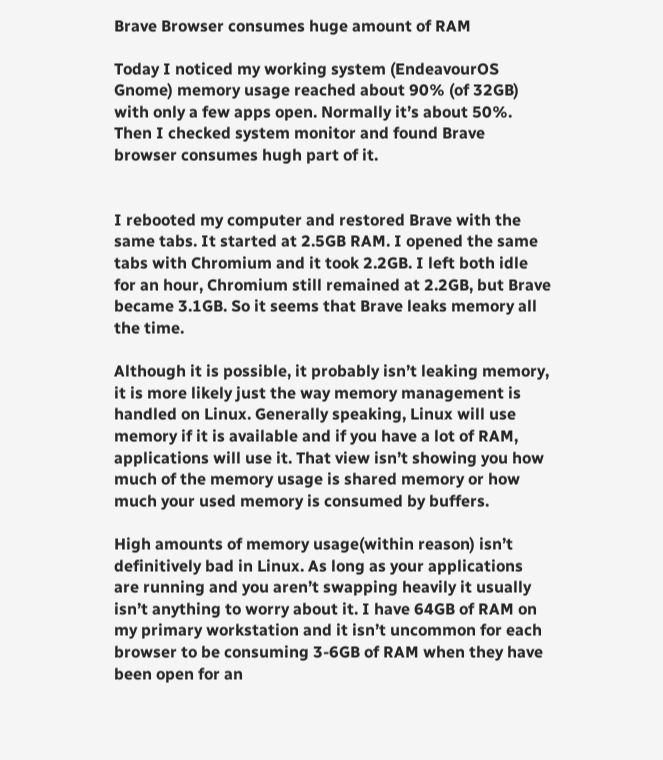Brave Browser consumes huge amount of RAM

Today I noticed my working system (EndeavourOS Gnome) memory usage reached about 90% (of 32GB) with only a few apps open. Normally it’s about 50%. Then I checked system monitor and found Brave browser consumes hugh part of it.


I rebooted my computer and restored Brave with the same tabs. It started at 2.5GB RAM. I opened the same tabs with Chromium and it took 2.2GB. I left both idle for an hour, Chromium still remained at 2.2GB, but Brave became 3.1GB. So it seems that Brave leaks memory all the time.

Although it is possible, it probably isn’t leaking memory, it is more likely just the way memory management is handled on Linux. Generally speaking, Linux will use memory if it is available and if you have a lot of RAM, applications will use it. That view isn’t showing you how much of the memory usage is shared memory or how much your used memory is consumed by buffers.

High amounts of memory usage(within reason) isn’t definitively bad in Linux. As long as your applications are running and you aren’t swapping heavily it usually isn’t anything to worry about it. I have 64GB of RAM on my primary workstation and it isn’t uncommon for each browser to be consuming 3-6GB of RAM when they have been open for an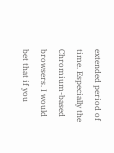extended period of time. Especially the Chromium-based browsers. I would bet that if you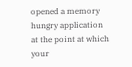opened a memory hungry application at the point at which your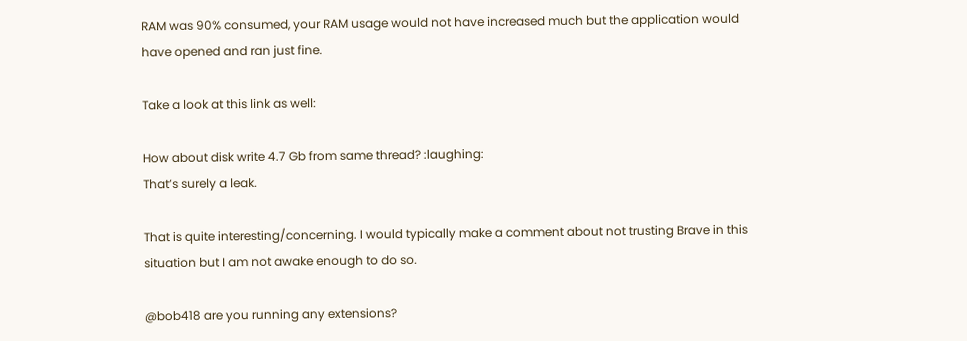RAM was 90% consumed, your RAM usage would not have increased much but the application would have opened and ran just fine.

Take a look at this link as well:

How about disk write 4.7 Gb from same thread? :laughing:
That’s surely a leak.

That is quite interesting/concerning. I would typically make a comment about not trusting Brave in this situation but I am not awake enough to do so.

@bob418 are you running any extensions?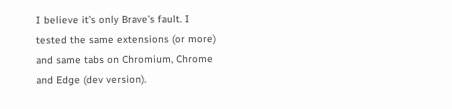I believe it’s only Brave’s fault. I tested the same extensions (or more) and same tabs on Chromium, Chrome and Edge (dev version).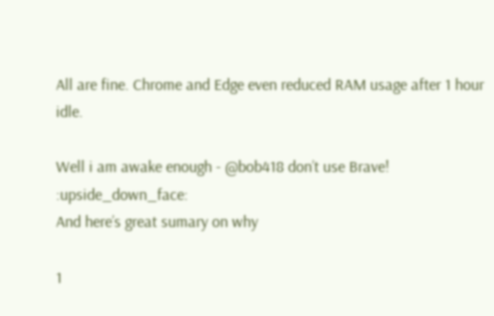All are fine. Chrome and Edge even reduced RAM usage after 1 hour idle.

Well i am awake enough - @bob418 don’t use Brave! :upside_down_face:
And here’s great sumary on why

1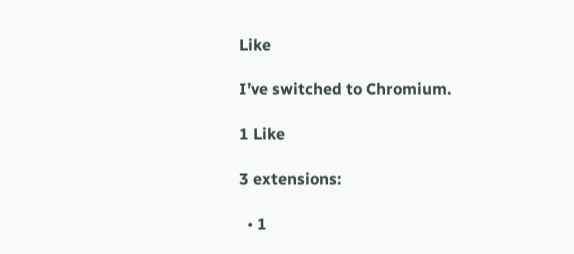Like

I’ve switched to Chromium.

1 Like

3 extensions:

  • 1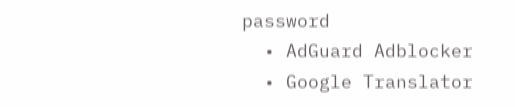password
  • AdGuard Adblocker
  • Google Translator